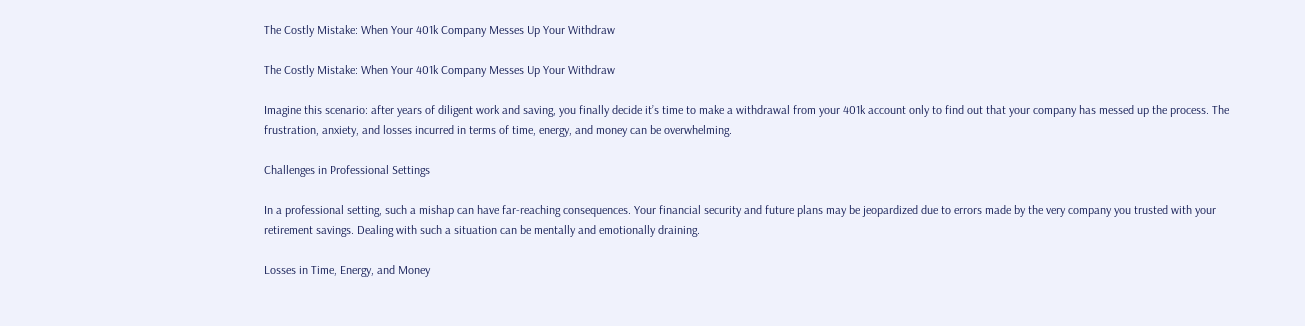The Costly Mistake: When Your 401k Company Messes Up Your Withdraw

The Costly Mistake: When Your 401k Company Messes Up Your Withdraw

Imagine this scenario: after years of diligent work and saving, you finally decide it’s time to make a withdrawal from your 401k account only to find out that your company has messed up the process. The frustration, anxiety, and losses incurred in terms of time, energy, and money can be overwhelming.

Challenges in Professional Settings

In a professional setting, such a mishap can have far-reaching consequences. Your financial security and future plans may be jeopardized due to errors made by the very company you trusted with your retirement savings. Dealing with such a situation can be mentally and emotionally draining.

Losses in Time, Energy, and Money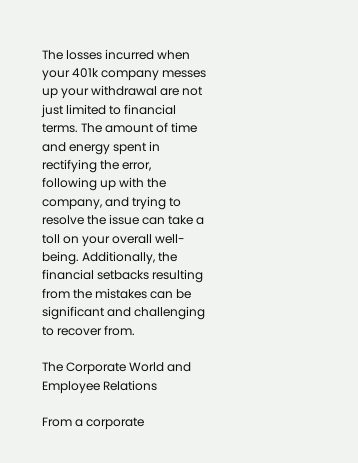The losses incurred when your 401k company messes up your withdrawal are not just limited to financial terms. The amount of time and energy spent in rectifying the error, following up with the company, and trying to resolve the issue can take a toll on your overall well-being. Additionally, the financial setbacks resulting from the mistakes can be significant and challenging to recover from.

The Corporate World and Employee Relations

From a corporate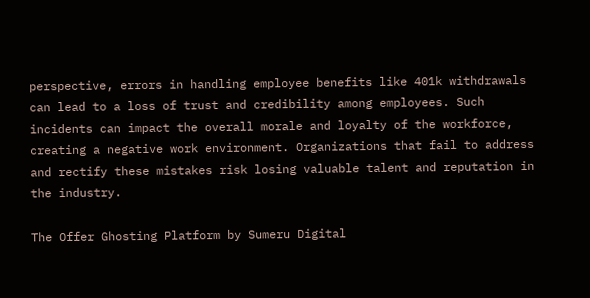perspective, errors in handling employee benefits like 401k withdrawals can lead to a loss of trust and credibility among employees. Such incidents can impact the overall morale and loyalty of the workforce, creating a negative work environment. Organizations that fail to address and rectify these mistakes risk losing valuable talent and reputation in the industry.

The Offer Ghosting Platform by Sumeru Digital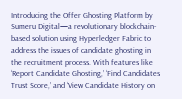Introducing the Offer Ghosting Platform by Sumeru Digital—a revolutionary blockchain-based solution using Hyperledger Fabric to address the issues of candidate ghosting in the recruitment process. With features like ‘Report Candidate Ghosting,’ ‘Find Candidates Trust Score,’ and ‘View Candidate History on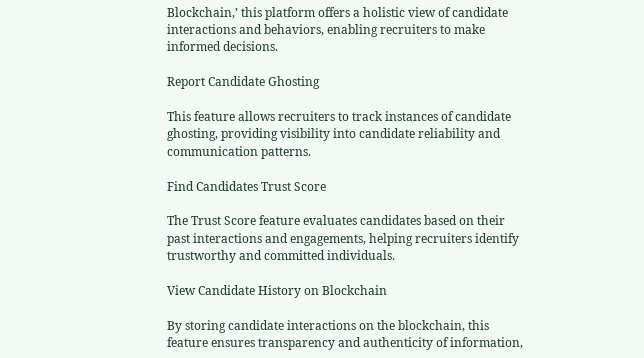Blockchain,’ this platform offers a holistic view of candidate interactions and behaviors, enabling recruiters to make informed decisions.

Report Candidate Ghosting

This feature allows recruiters to track instances of candidate ghosting, providing visibility into candidate reliability and communication patterns.

Find Candidates Trust Score

The Trust Score feature evaluates candidates based on their past interactions and engagements, helping recruiters identify trustworthy and committed individuals.

View Candidate History on Blockchain

By storing candidate interactions on the blockchain, this feature ensures transparency and authenticity of information,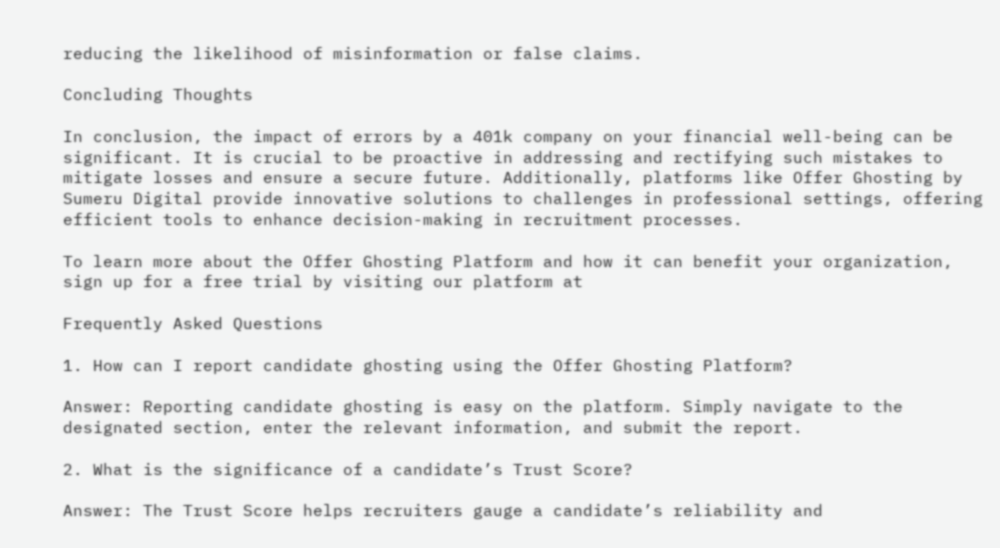reducing the likelihood of misinformation or false claims.

Concluding Thoughts

In conclusion, the impact of errors by a 401k company on your financial well-being can be significant. It is crucial to be proactive in addressing and rectifying such mistakes to mitigate losses and ensure a secure future. Additionally, platforms like Offer Ghosting by Sumeru Digital provide innovative solutions to challenges in professional settings, offering efficient tools to enhance decision-making in recruitment processes.

To learn more about the Offer Ghosting Platform and how it can benefit your organization, sign up for a free trial by visiting our platform at

Frequently Asked Questions

1. How can I report candidate ghosting using the Offer Ghosting Platform?

Answer: Reporting candidate ghosting is easy on the platform. Simply navigate to the designated section, enter the relevant information, and submit the report.

2. What is the significance of a candidate’s Trust Score?

Answer: The Trust Score helps recruiters gauge a candidate’s reliability and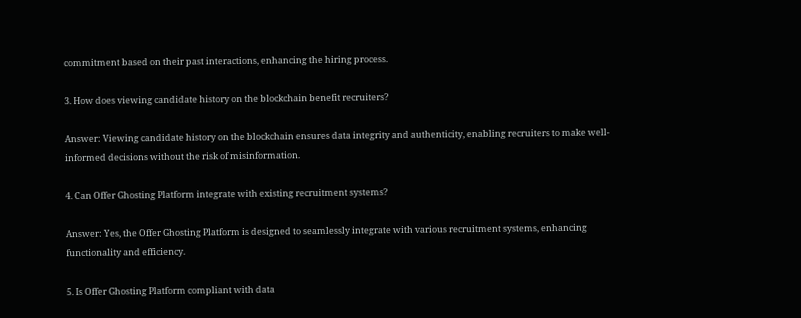commitment based on their past interactions, enhancing the hiring process.

3. How does viewing candidate history on the blockchain benefit recruiters?

Answer: Viewing candidate history on the blockchain ensures data integrity and authenticity, enabling recruiters to make well-informed decisions without the risk of misinformation.

4. Can Offer Ghosting Platform integrate with existing recruitment systems?

Answer: Yes, the Offer Ghosting Platform is designed to seamlessly integrate with various recruitment systems, enhancing functionality and efficiency.

5. Is Offer Ghosting Platform compliant with data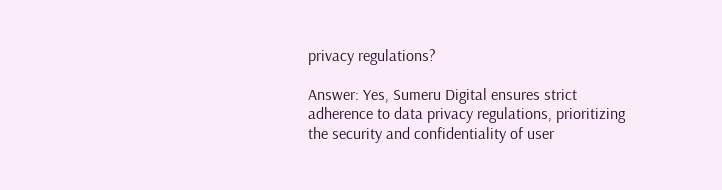privacy regulations?

Answer: Yes, Sumeru Digital ensures strict adherence to data privacy regulations, prioritizing the security and confidentiality of user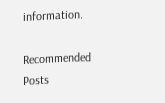information.

Recommended Posts